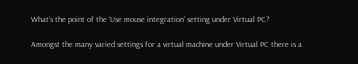What’s the point of the ‘Use mouse integration’ setting under Virtual PC?

Amongst the many varied settings for a virtual machine under Virtual PC there is a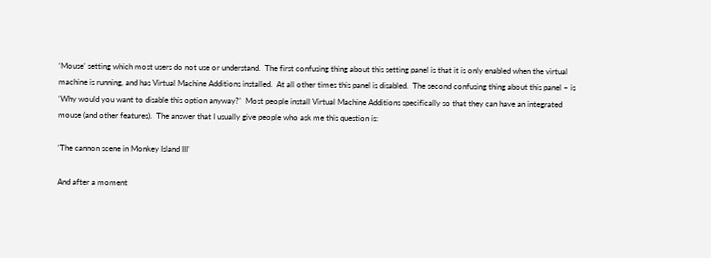‘Mouse’ setting which most users do not use or understand.  The first confusing thing about this setting panel is that it is only enabled when the virtual machine is running, and has Virtual Machine Additions installed.  At all other times this panel is disabled.  The second confusing thing about this panel – is ‘Why would you want to disable this option anyway?’  Most people install Virtual Machine Additions specifically so that they can have an integrated mouse (and other features).  The answer that I usually give people who ask me this question is:

‘The cannon scene in Monkey Island III’

And after a moment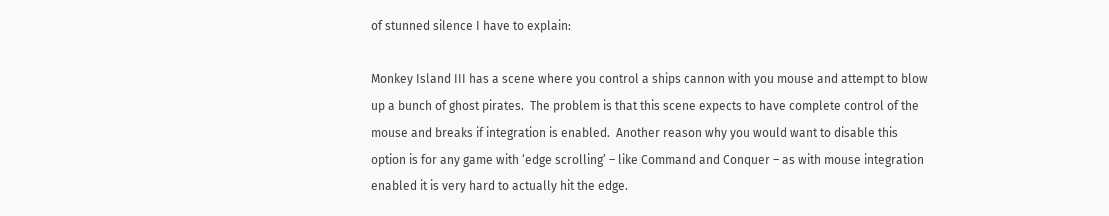of stunned silence I have to explain:

Monkey Island III has a scene where you control a ships cannon with you mouse and attempt to blow up a bunch of ghost pirates.  The problem is that this scene expects to have complete control of the mouse and breaks if integration is enabled.  Another reason why you would want to disable this option is for any game with ‘edge scrolling’ – like Command and Conquer – as with mouse integration enabled it is very hard to actually hit the edge.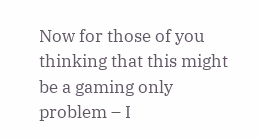Now for those of you thinking that this might be a gaming only problem – I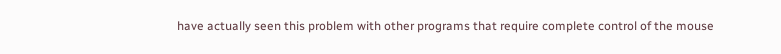have actually seen this problem with other programs that require complete control of the mouse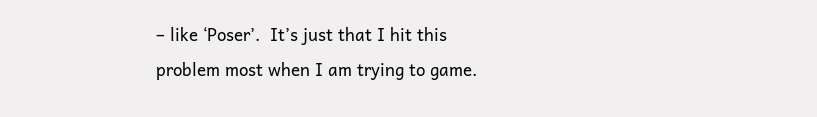– like ‘Poser’.  It’s just that I hit this problem most when I am trying to game.